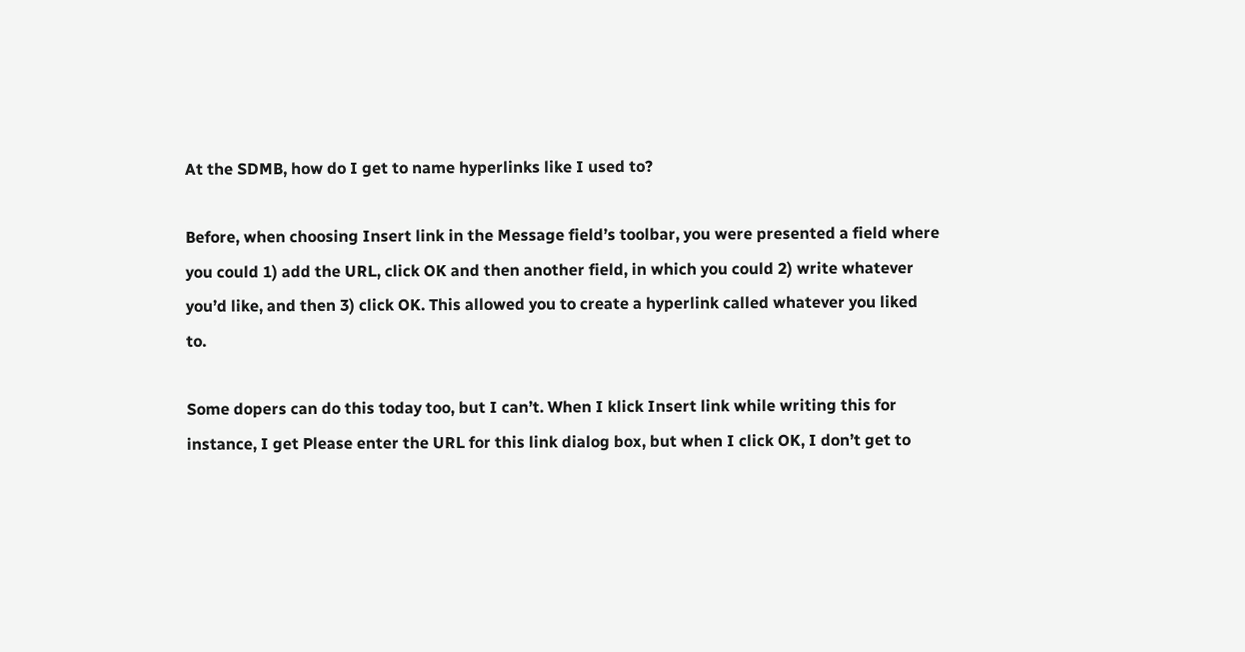At the SDMB, how do I get to name hyperlinks like I used to?

Before, when choosing Insert link in the Message field’s toolbar, you were presented a field where you could 1) add the URL, click OK and then another field, in which you could 2) write whatever you’d like, and then 3) click OK. This allowed you to create a hyperlink called whatever you liked to.

Some dopers can do this today too, but I can’t. When I klick Insert link while writing this for instance, I get Please enter the URL for this link dialog box, but when I click OK, I don’t get to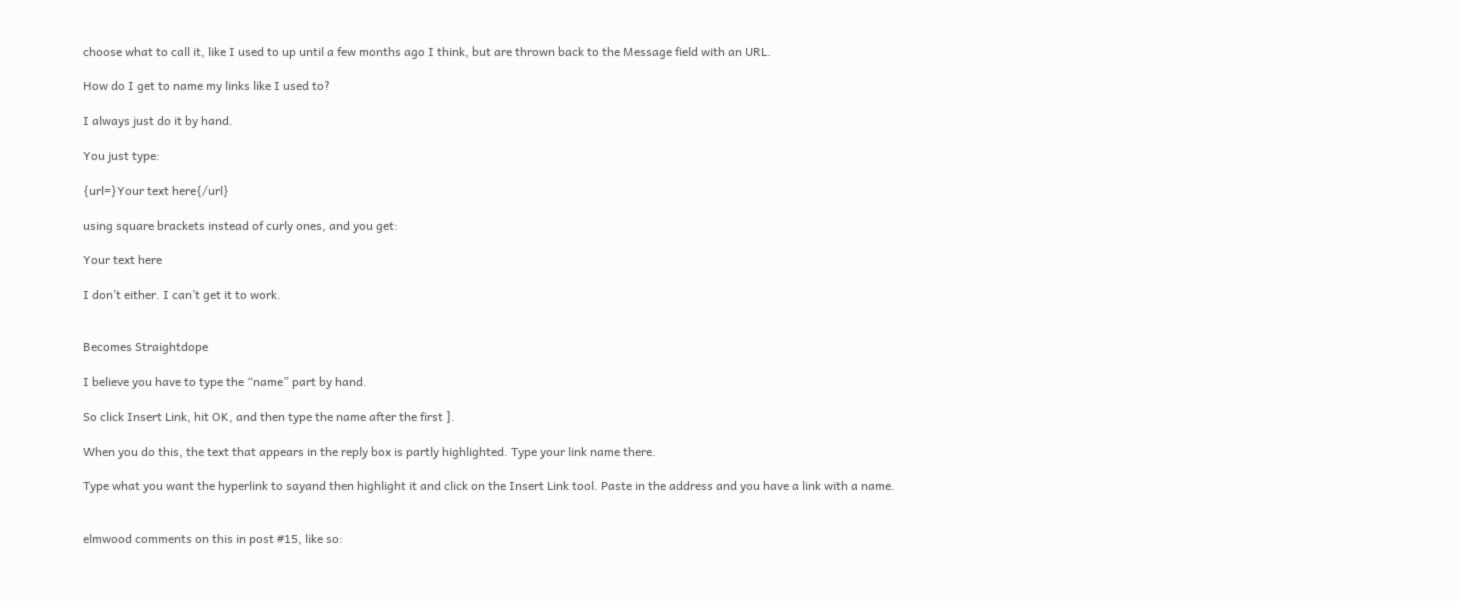choose what to call it, like I used to up until a few months ago I think, but are thrown back to the Message field with an URL.

How do I get to name my links like I used to?

I always just do it by hand.

You just type:

{url=}Your text here{/url}

using square brackets instead of curly ones, and you get:

Your text here

I don’t either. I can’t get it to work.


Becomes Straightdope

I believe you have to type the “name” part by hand.

So click Insert Link, hit OK, and then type the name after the first ].

When you do this, the text that appears in the reply box is partly highlighted. Type your link name there.

Type what you want the hyperlink to sayand then highlight it and click on the Insert Link tool. Paste in the address and you have a link with a name.


elmwood comments on this in post #15, like so: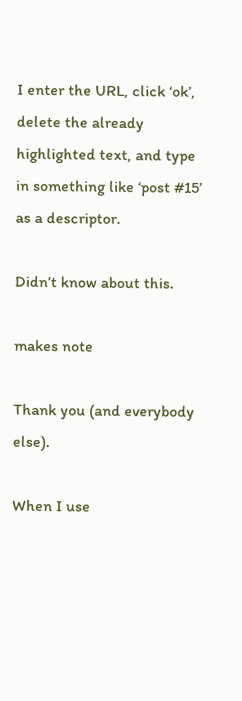I enter the URL, click ‘ok’, delete the already highlighted text, and type in something like ‘post #15’ as a descriptor.

Didn’t know about this.

makes note

Thank you (and everybody else).

When I use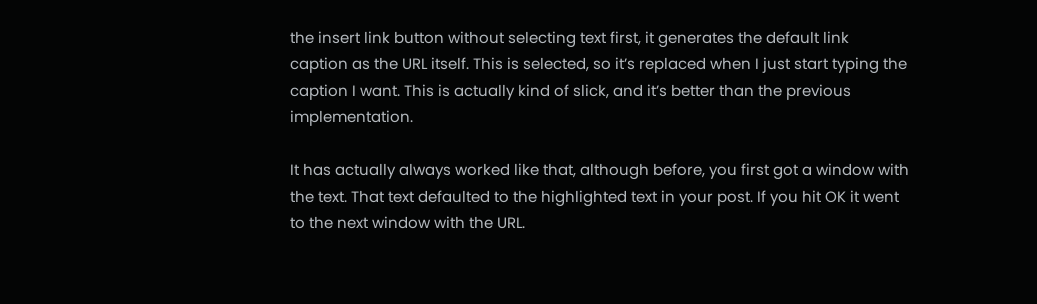the insert link button without selecting text first, it generates the default link caption as the URL itself. This is selected, so it’s replaced when I just start typing the caption I want. This is actually kind of slick, and it’s better than the previous implementation.

It has actually always worked like that, although before, you first got a window with the text. That text defaulted to the highlighted text in your post. If you hit OK it went to the next window with the URL.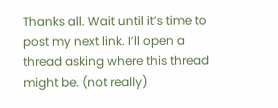Thanks all. Wait until it’s time to post my next link. I’ll open a thread asking where this thread might be. (not really)